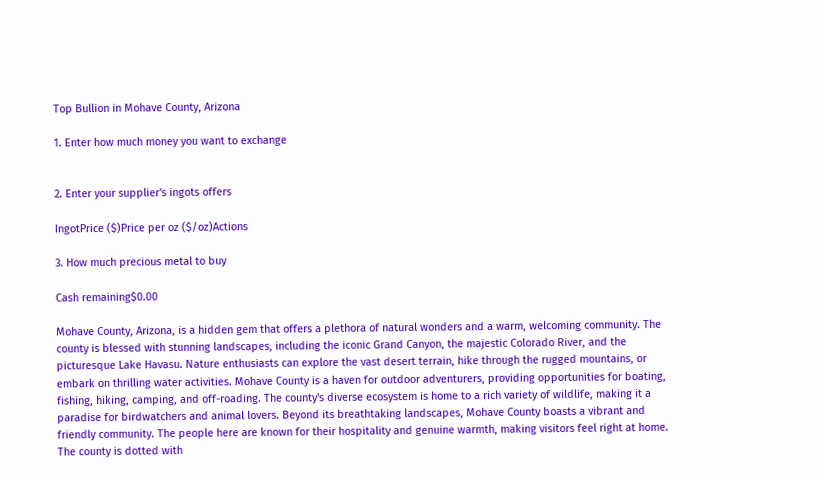Top Bullion in Mohave County, Arizona

1. Enter how much money you want to exchange


2. Enter your supplier's ingots offers

IngotPrice ($)Price per oz ($/oz)Actions

3. How much precious metal to buy

Cash remaining$0.00

Mohave County, Arizona, is a hidden gem that offers a plethora of natural wonders and a warm, welcoming community. The county is blessed with stunning landscapes, including the iconic Grand Canyon, the majestic Colorado River, and the picturesque Lake Havasu. Nature enthusiasts can explore the vast desert terrain, hike through the rugged mountains, or embark on thrilling water activities. Mohave County is a haven for outdoor adventurers, providing opportunities for boating, fishing, hiking, camping, and off-roading. The county's diverse ecosystem is home to a rich variety of wildlife, making it a paradise for birdwatchers and animal lovers. Beyond its breathtaking landscapes, Mohave County boasts a vibrant and friendly community. The people here are known for their hospitality and genuine warmth, making visitors feel right at home. The county is dotted with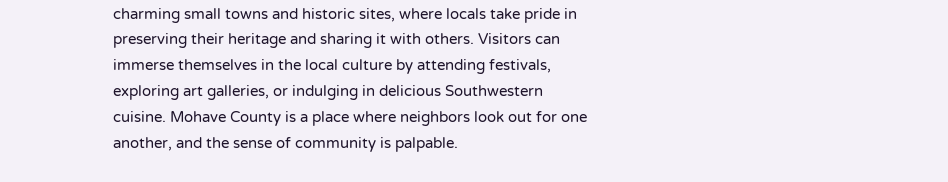charming small towns and historic sites, where locals take pride in preserving their heritage and sharing it with others. Visitors can immerse themselves in the local culture by attending festivals, exploring art galleries, or indulging in delicious Southwestern cuisine. Mohave County is a place where neighbors look out for one another, and the sense of community is palpable.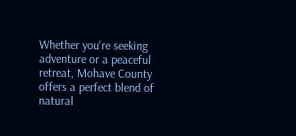Whether you're seeking adventure or a peaceful retreat, Mohave County offers a perfect blend of natural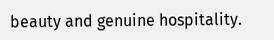beauty and genuine hospitality.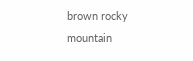brown rocky mountain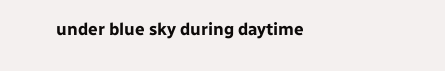under blue sky during daytime